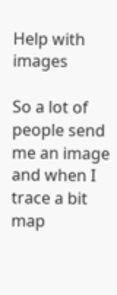Help with images

So a lot of people send me an image and when I trace a bit map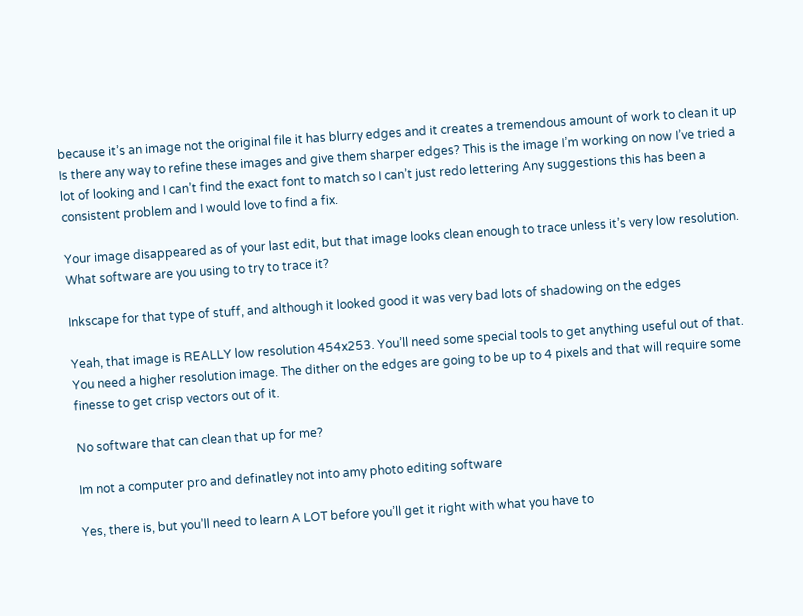because it’s an image not the original file it has blurry edges and it creates a tremendous amount of work to clean it up Is there any way to refine these images and give them sharper edges? This is the image I’m working on now I’ve tried a lot of looking and I can’t find the exact font to match so I can’t just redo lettering Any suggestions this has been a consistent problem and I would love to find a fix.

Your image disappeared as of your last edit, but that image looks clean enough to trace unless it’s very low resolution. What software are you using to try to trace it?

Inkscape for that type of stuff, and although it looked good it was very bad lots of shadowing on the edges

Yeah, that image is REALLY low resolution 454x253. You’ll need some special tools to get anything useful out of that. You need a higher resolution image. The dither on the edges are going to be up to 4 pixels and that will require some finesse to get crisp vectors out of it.

No software that can clean that up for me?

Im not a computer pro and definatley not into amy photo editing software

Yes, there is, but you’ll need to learn A LOT before you’ll get it right with what you have to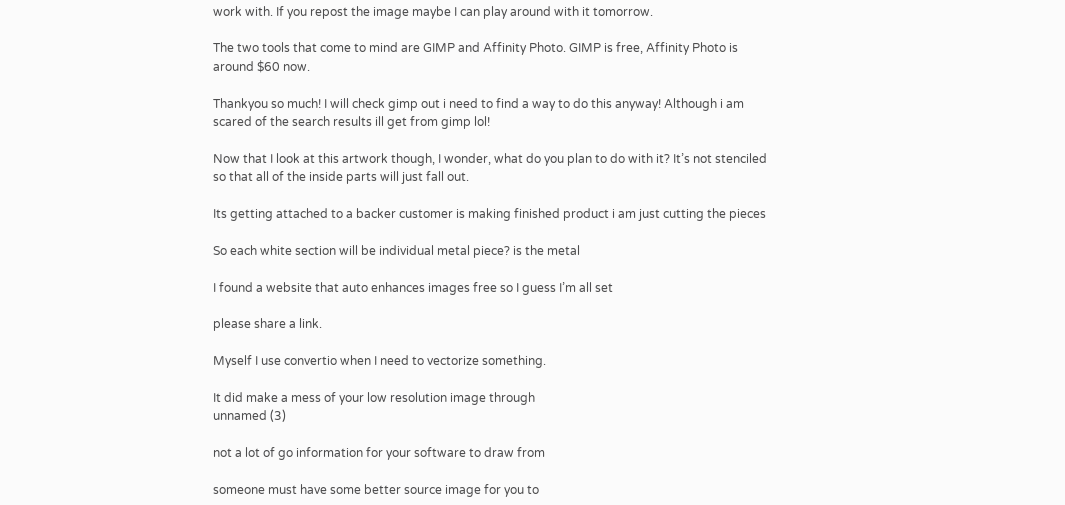work with. If you repost the image maybe I can play around with it tomorrow.

The two tools that come to mind are GIMP and Affinity Photo. GIMP is free, Affinity Photo is around $60 now.

Thankyou so much! I will check gimp out i need to find a way to do this anyway! Although i am scared of the search results ill get from gimp lol!

Now that I look at this artwork though, I wonder, what do you plan to do with it? It’s not stenciled so that all of the inside parts will just fall out.

Its getting attached to a backer customer is making finished product i am just cutting the pieces

So each white section will be individual metal piece? is the metal

I found a website that auto enhances images free so I guess I’m all set

please share a link.

Myself I use convertio when I need to vectorize something.

It did make a mess of your low resolution image through
unnamed (3)

not a lot of go information for your software to draw from

someone must have some better source image for you to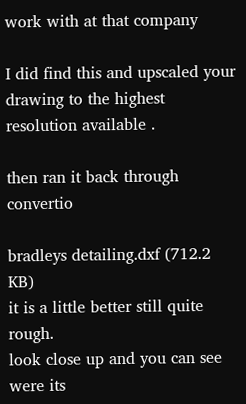work with at that company

I did find this and upscaled your drawing to the highest resolution available .

then ran it back through convertio

bradleys detailing.dxf (712.2 KB)
it is a little better still quite rough.
look close up and you can see were its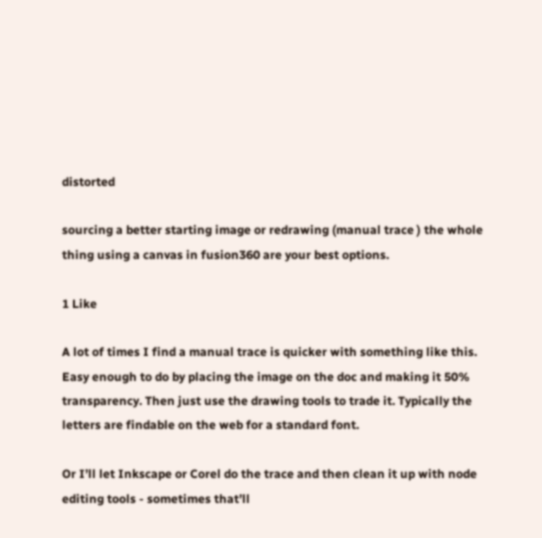distorted

sourcing a better starting image or redrawing (manual trace ) the whole thing using a canvas in fusion360 are your best options.

1 Like

A lot of times I find a manual trace is quicker with something like this. Easy enough to do by placing the image on the doc and making it 50% transparency. Then just use the drawing tools to trade it. Typically the letters are findable on the web for a standard font.

Or I’ll let Inkscape or Corel do the trace and then clean it up with node editing tools - sometimes that’ll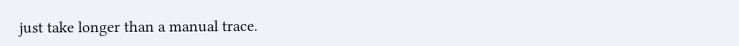just take longer than a manual trace.